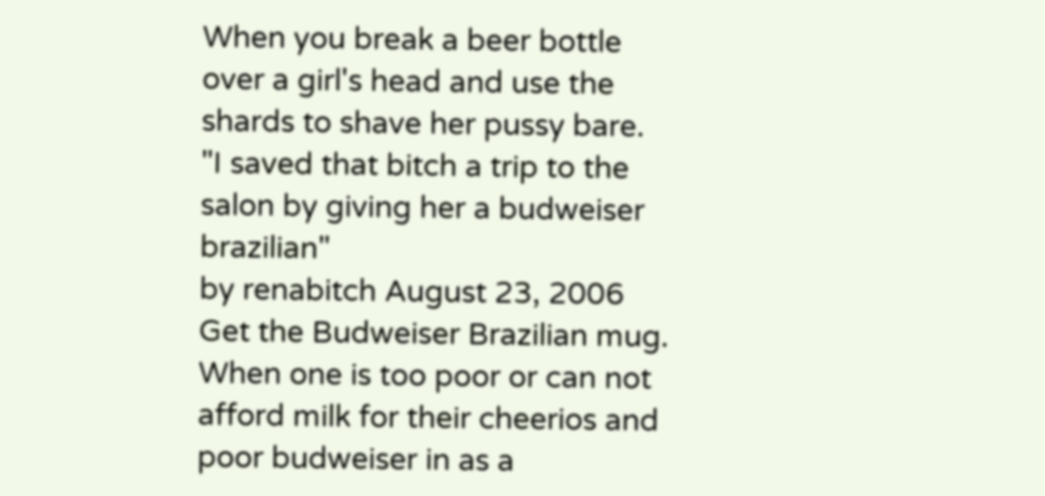When you break a beer bottle over a girl's head and use the shards to shave her pussy bare.
"I saved that bitch a trip to the salon by giving her a budweiser brazilian"
by renabitch August 23, 2006
Get the Budweiser Brazilian mug.
When one is too poor or can not afford milk for their cheerios and poor budweiser in as a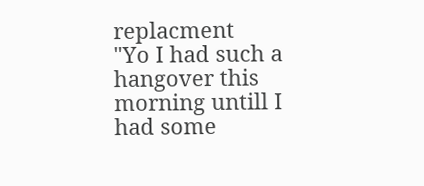replacment
"Yo I had such a hangover this morning untill I had some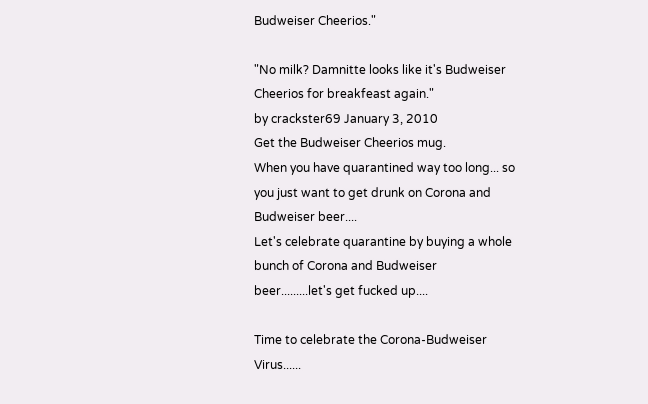Budweiser Cheerios."

"No milk? Damnitte looks like it's Budweiser Cheerios for breakfeast again."
by crackster69 January 3, 2010
Get the Budweiser Cheerios mug.
When you have quarantined way too long... so you just want to get drunk on Corona and Budweiser beer....
Let's celebrate quarantine by buying a whole bunch of Corona and Budweiser beer.........let's get fucked up....

Time to celebrate the Corona-Budweiser Virus......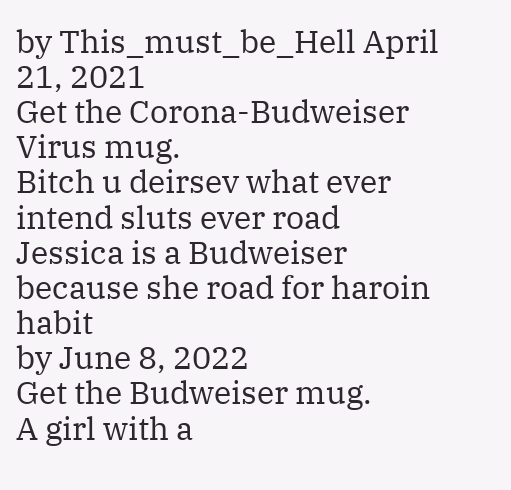by This_must_be_Hell April 21, 2021
Get the Corona-Budweiser Virus mug.
Bitch u deirsev what ever intend sluts ever road
Jessica is a Budweiser because she road for haroin habit
by June 8, 2022
Get the Budweiser mug.
A girl with a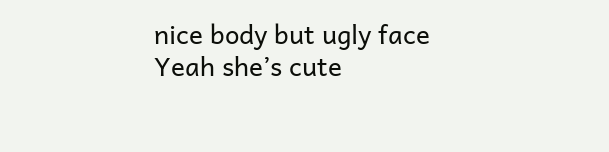nice body but ugly face
Yeah she’s cute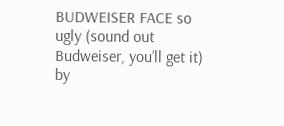BUDWEISER FACE so ugly (sound out Budweiser, you’ll get it)
by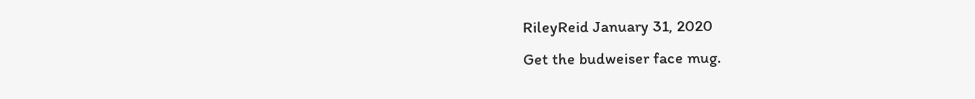RileyReid January 31, 2020
Get the budweiser face mug.